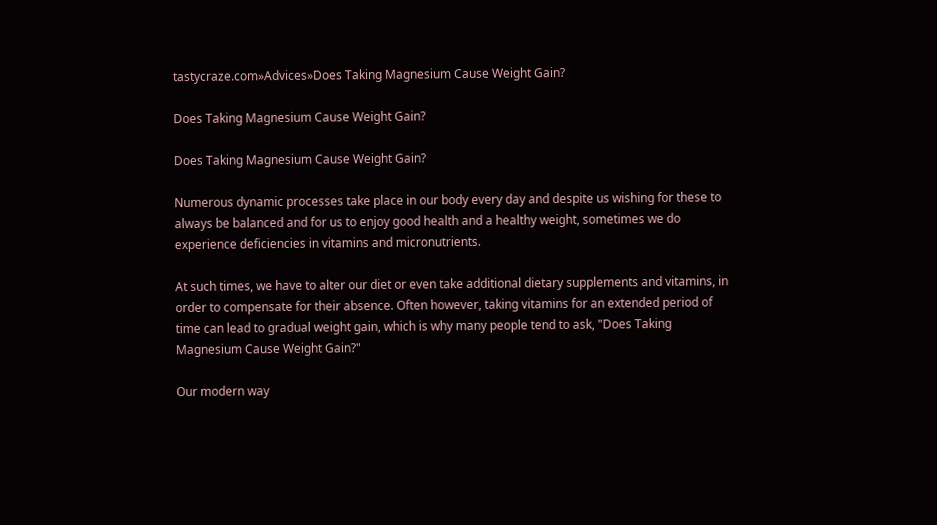tastycraze.com»Advices»Does Taking Magnesium Cause Weight Gain?

Does Taking Magnesium Cause Weight Gain?

Does Taking Magnesium Cause Weight Gain?

Numerous dynamic processes take place in our body every day and despite us wishing for these to always be balanced and for us to enjoy good health and a healthy weight, sometimes we do experience deficiencies in vitamins and micronutrients.

At such times, we have to alter our diet or even take additional dietary supplements and vitamins, in order to compensate for their absence. Often however, taking vitamins for an extended period of time can lead to gradual weight gain, which is why many people tend to ask, "Does Taking Magnesium Cause Weight Gain?"

Our modern way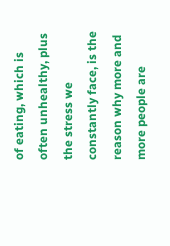of eating, which is often unhealthy, plus the stress we constantly face, is the reason why more and more people are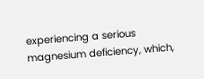experiencing a serious magnesium deficiency, which,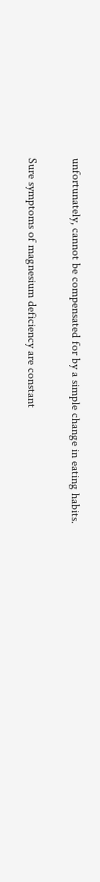unfortunately, cannot be compensated for by a simple change in eating habits.

Sure symptoms of magnesium deficiency are constant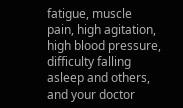fatigue, muscle pain, high agitation, high blood pressure, difficulty falling asleep and others, and your doctor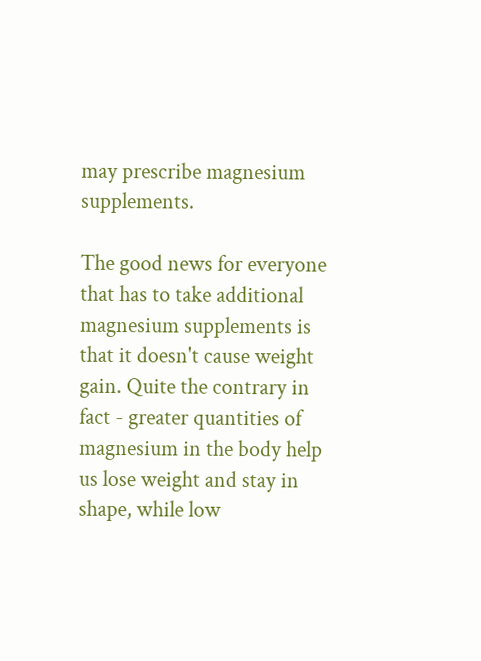may prescribe magnesium supplements.

The good news for everyone that has to take additional magnesium supplements is that it doesn't cause weight gain. Quite the contrary in fact - greater quantities of magnesium in the body help us lose weight and stay in shape, while low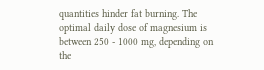quantities hinder fat burning. The optimal daily dose of magnesium is between 250 - 1000 mg, depending on the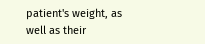patient's weight, as well as their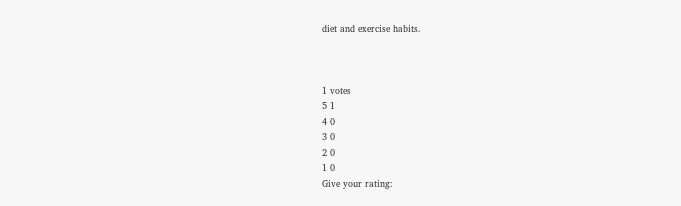diet and exercise habits.



1 votes
5 1
4 0
3 0
2 0
1 0
Give your rating: